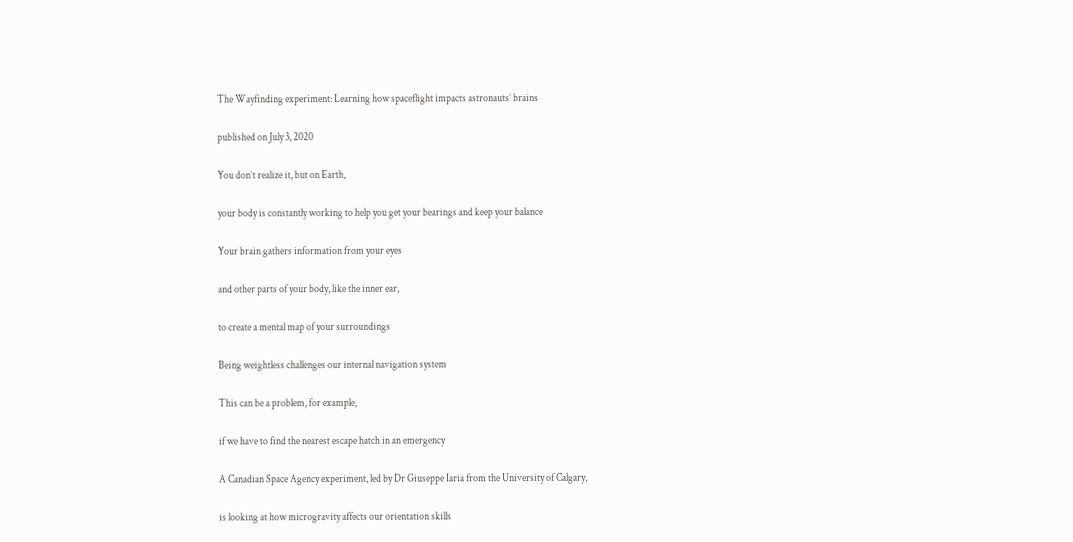The Wayfinding experiment: Learning how spaceflight impacts astronauts’ brains

published on July 3, 2020

You don’t realize it, but on Earth,

your body is constantly working to help you get your bearings and keep your balance

Your brain gathers information from your eyes

and other parts of your body, like the inner ear,

to create a mental map of your surroundings

Being weightless challenges our internal navigation system

This can be a problem, for example,

if we have to find the nearest escape hatch in an emergency

A Canadian Space Agency experiment, led by Dr Giuseppe Iaria from the University of Calgary,

is looking at how microgravity affects our orientation skills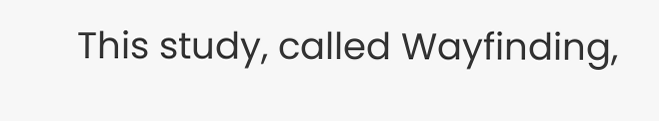This study, called Wayfinding,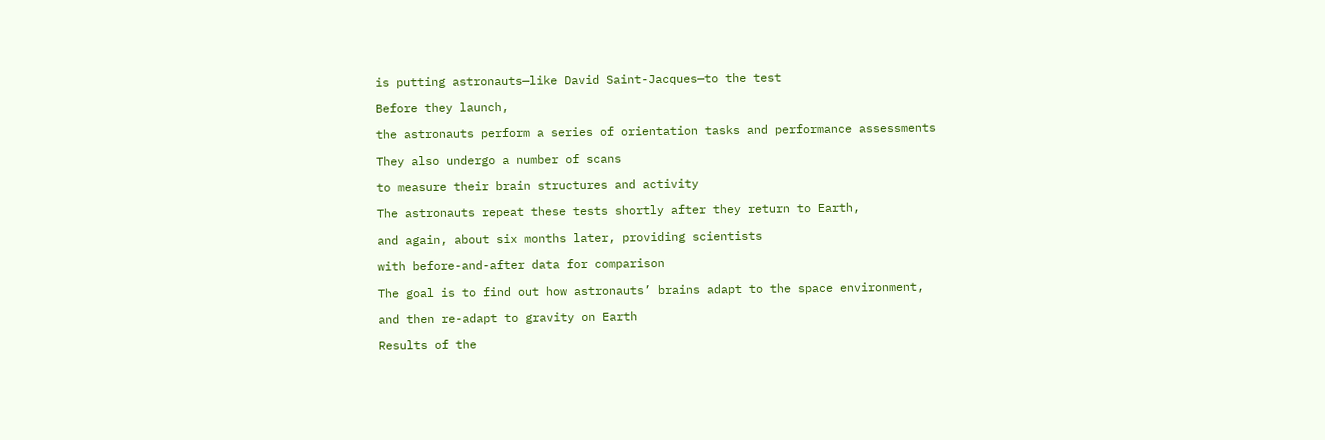is putting astronauts—like David Saint-Jacques—to the test

Before they launch,

the astronauts perform a series of orientation tasks and performance assessments

They also undergo a number of scans

to measure their brain structures and activity

The astronauts repeat these tests shortly after they return to Earth,

and again, about six months later, providing scientists

with before-and-after data for comparison

The goal is to find out how astronauts’ brains adapt to the space environment,

and then re-adapt to gravity on Earth

Results of the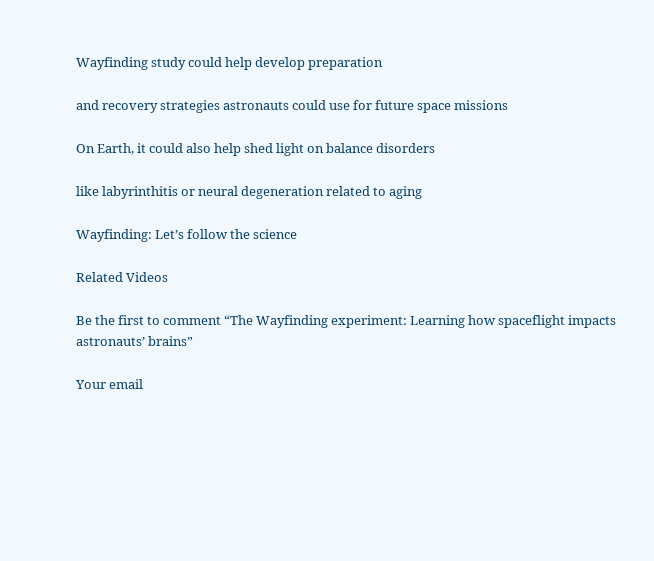Wayfinding study could help develop preparation

and recovery strategies astronauts could use for future space missions

On Earth, it could also help shed light on balance disorders

like labyrinthitis or neural degeneration related to aging

Wayfinding: Let’s follow the science

Related Videos

Be the first to comment “The Wayfinding experiment: Learning how spaceflight impacts astronauts’ brains”

Your email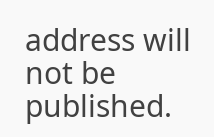address will not be published.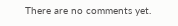There are no comments yet.